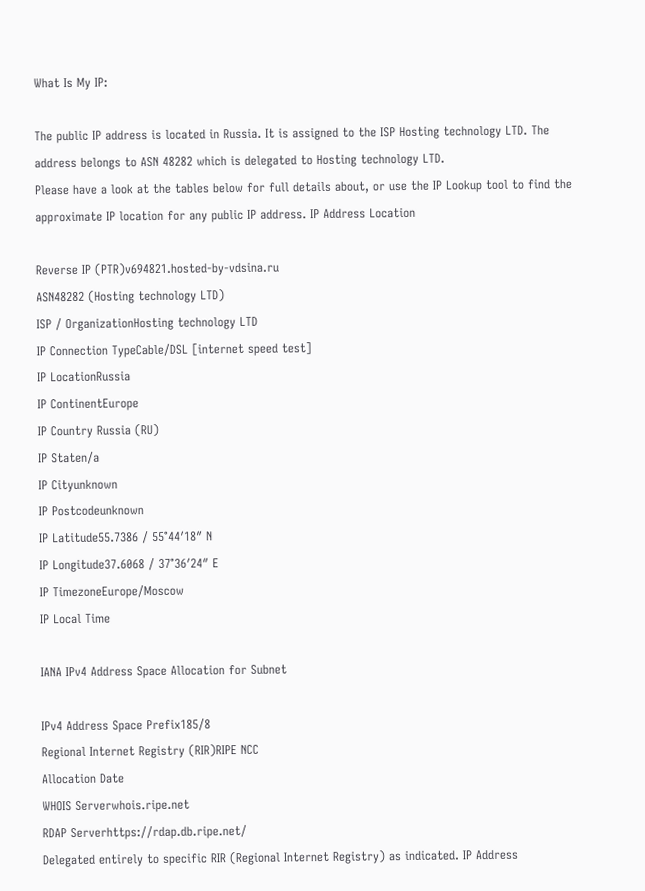What Is My IP:

The public IP address is located in Russia. It is assigned to the ISP Hosting technology LTD. The address belongs to ASN 48282 which is delegated to Hosting technology LTD.
Please have a look at the tables below for full details about, or use the IP Lookup tool to find the approximate IP location for any public IP address. IP Address Location

Reverse IP (PTR)v694821.hosted-by-vdsina.ru
ASN48282 (Hosting technology LTD)
ISP / OrganizationHosting technology LTD
IP Connection TypeCable/DSL [internet speed test]
IP LocationRussia
IP ContinentEurope
IP Country Russia (RU)
IP Staten/a
IP Cityunknown
IP Postcodeunknown
IP Latitude55.7386 / 55°44′18″ N
IP Longitude37.6068 / 37°36′24″ E
IP TimezoneEurope/Moscow
IP Local Time

IANA IPv4 Address Space Allocation for Subnet

IPv4 Address Space Prefix185/8
Regional Internet Registry (RIR)RIPE NCC
Allocation Date
WHOIS Serverwhois.ripe.net
RDAP Serverhttps://rdap.db.ripe.net/
Delegated entirely to specific RIR (Regional Internet Registry) as indicated. IP Address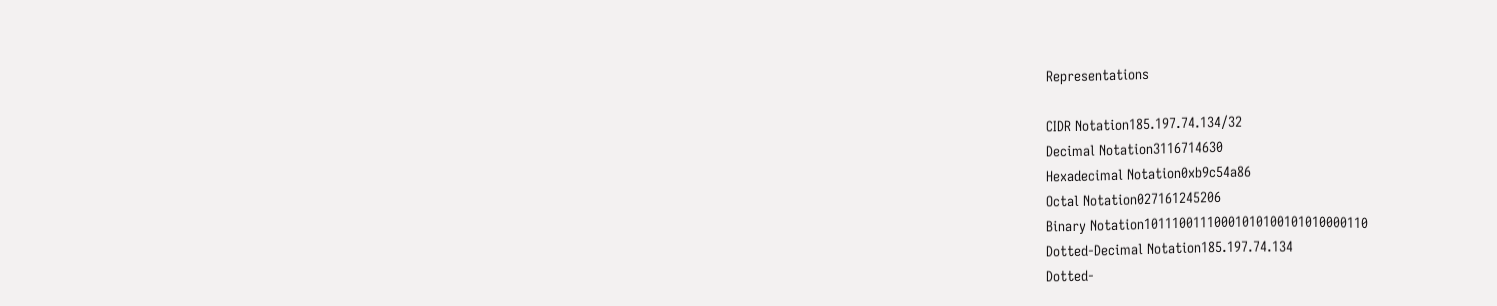Representations

CIDR Notation185.197.74.134/32
Decimal Notation3116714630
Hexadecimal Notation0xb9c54a86
Octal Notation027161245206
Binary Notation10111001110001010100101010000110
Dotted-Decimal Notation185.197.74.134
Dotted-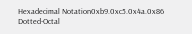Hexadecimal Notation0xb9.0xc5.0x4a.0x86
Dotted-Octal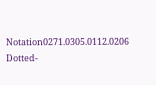Notation0271.0305.0112.0206
Dotted-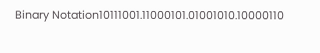Binary Notation10111001.11000101.01001010.10000110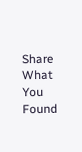Share What You Found